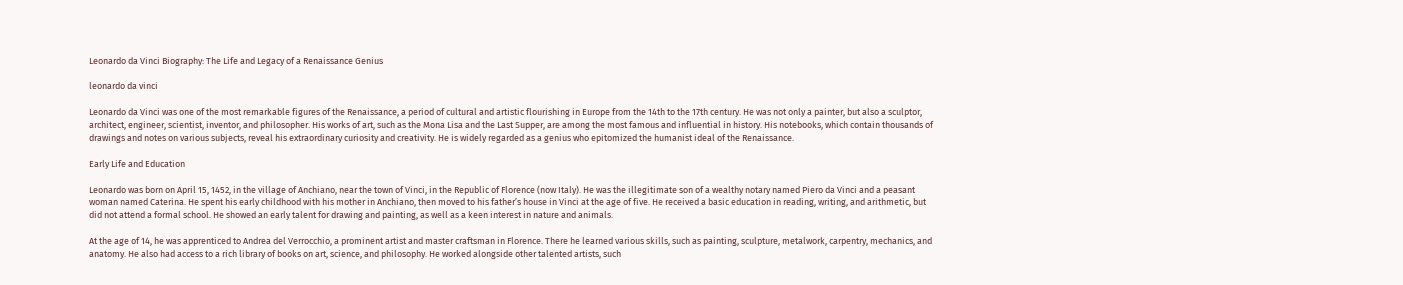Leonardo da Vinci Biography: The Life and Legacy of a Renaissance Genius

leonardo da vinci

Leonardo da Vinci was one of the most remarkable figures of the Renaissance, a period of cultural and artistic flourishing in Europe from the 14th to the 17th century. He was not only a painter, but also a sculptor, architect, engineer, scientist, inventor, and philosopher. His works of art, such as the Mona Lisa and the Last Supper, are among the most famous and influential in history. His notebooks, which contain thousands of drawings and notes on various subjects, reveal his extraordinary curiosity and creativity. He is widely regarded as a genius who epitomized the humanist ideal of the Renaissance.

Early Life and Education

Leonardo was born on April 15, 1452, in the village of Anchiano, near the town of Vinci, in the Republic of Florence (now Italy). He was the illegitimate son of a wealthy notary named Piero da Vinci and a peasant woman named Caterina. He spent his early childhood with his mother in Anchiano, then moved to his father’s house in Vinci at the age of five. He received a basic education in reading, writing, and arithmetic, but did not attend a formal school. He showed an early talent for drawing and painting, as well as a keen interest in nature and animals.

At the age of 14, he was apprenticed to Andrea del Verrocchio, a prominent artist and master craftsman in Florence. There he learned various skills, such as painting, sculpture, metalwork, carpentry, mechanics, and anatomy. He also had access to a rich library of books on art, science, and philosophy. He worked alongside other talented artists, such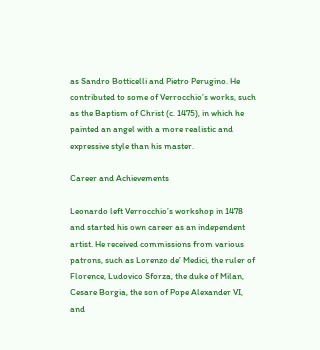as Sandro Botticelli and Pietro Perugino. He contributed to some of Verrocchio’s works, such as the Baptism of Christ (c. 1475), in which he painted an angel with a more realistic and expressive style than his master.

Career and Achievements

Leonardo left Verrocchio’s workshop in 1478 and started his own career as an independent artist. He received commissions from various patrons, such as Lorenzo de’ Medici, the ruler of Florence, Ludovico Sforza, the duke of Milan, Cesare Borgia, the son of Pope Alexander VI, and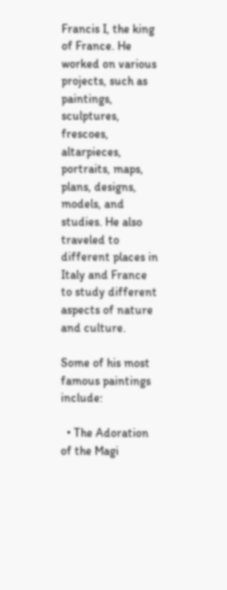Francis I, the king of France. He worked on various projects, such as paintings, sculptures, frescoes, altarpieces, portraits, maps, plans, designs, models, and studies. He also traveled to different places in Italy and France to study different aspects of nature and culture.

Some of his most famous paintings include:

  • The Adoration of the Magi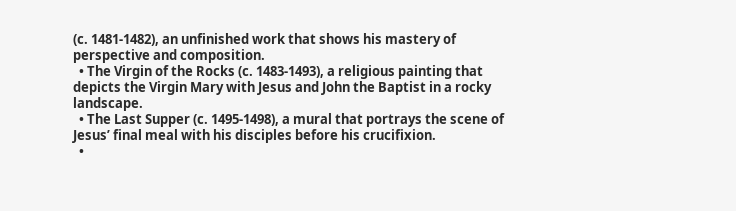(c. 1481-1482), an unfinished work that shows his mastery of perspective and composition.
  • The Virgin of the Rocks (c. 1483-1493), a religious painting that depicts the Virgin Mary with Jesus and John the Baptist in a rocky landscape.
  • The Last Supper (c. 1495-1498), a mural that portrays the scene of Jesus’ final meal with his disciples before his crucifixion.
  •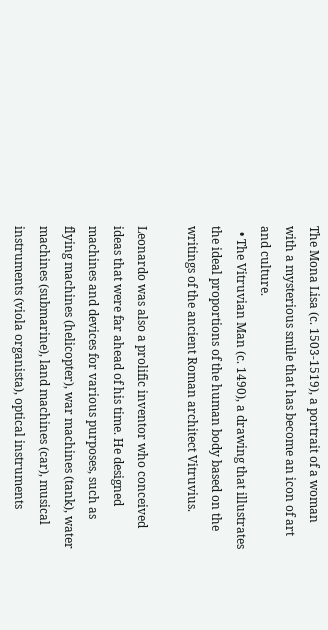The Mona Lisa (c. 1503-1519), a portrait of a woman with a mysterious smile that has become an icon of art and culture.
  • The Vitruvian Man (c. 1490), a drawing that illustrates the ideal proportions of the human body based on the writings of the ancient Roman architect Vitruvius.

Leonardo was also a prolific inventor who conceived ideas that were far ahead of his time. He designed machines and devices for various purposes, such as flying machines (helicopter), war machines (tank), water machines (submarine), land machines (car), musical instruments (viola organista), optical instruments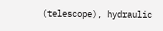(telescope), hydraulic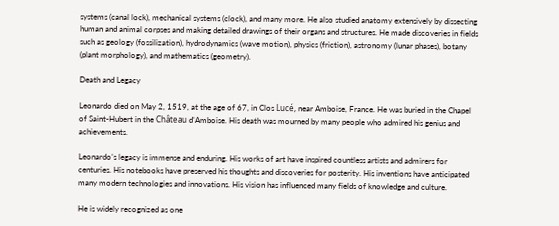systems (canal lock), mechanical systems (clock), and many more. He also studied anatomy extensively by dissecting human and animal corpses and making detailed drawings of their organs and structures. He made discoveries in fields such as geology (fossilization), hydrodynamics (wave motion), physics (friction), astronomy (lunar phases), botany (plant morphology), and mathematics (geometry).

Death and Legacy

Leonardo died on May 2, 1519, at the age of 67, in Clos Lucé, near Amboise, France. He was buried in the Chapel of Saint-Hubert in the Château d’Amboise. His death was mourned by many people who admired his genius and achievements.

Leonardo’s legacy is immense and enduring. His works of art have inspired countless artists and admirers for centuries. His notebooks have preserved his thoughts and discoveries for posterity. His inventions have anticipated many modern technologies and innovations. His vision has influenced many fields of knowledge and culture.

He is widely recognized as one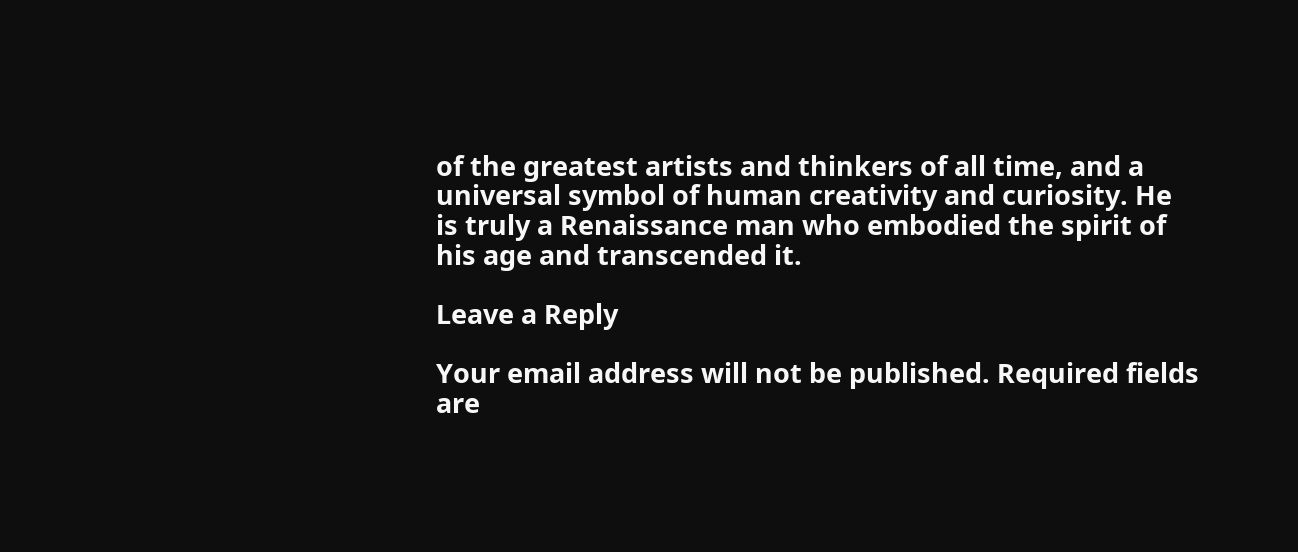of the greatest artists and thinkers of all time, and a universal symbol of human creativity and curiosity. He is truly a Renaissance man who embodied the spirit of his age and transcended it.

Leave a Reply

Your email address will not be published. Required fields are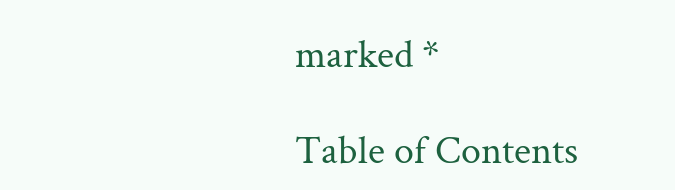marked *

Table of Contents